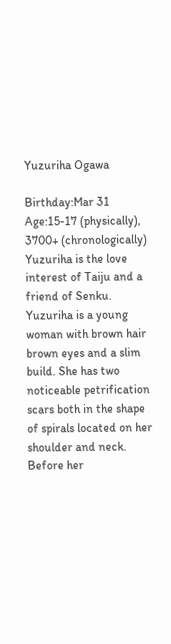Yuzuriha Ogawa

Birthday:Mar 31
Age:15-17 (physically), 3700+ (chronologically)
Yuzuriha is the love interest of Taiju and a friend of Senku. Yuzuriha is a young woman with brown hair brown eyes and a slim build. She has two noticeable petrification scars both in the shape of spirals located on her shoulder and neck. Before her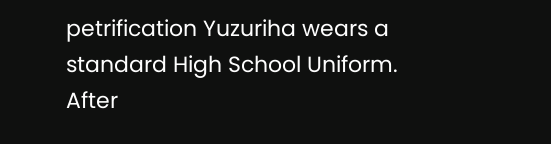petrification Yuzuriha wears a standard High School Uniform. After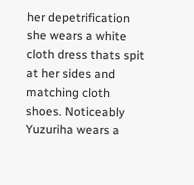her depetrification she wears a white cloth dress thats spit at her sides and matching cloth shoes. Noticeably Yuzuriha wears a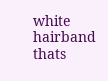white hairband thats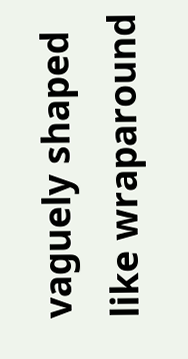vaguely shaped like wraparound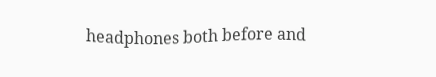headphones both before and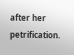after her petrification.